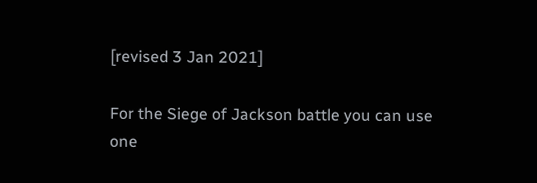[revised 3 Jan 2021]

For the Siege of Jackson battle you can use one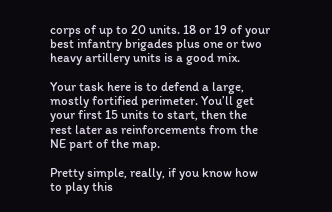corps of up to 20 units. 18 or 19 of your best infantry brigades plus one or two heavy artillery units is a good mix.

Your task here is to defend a large, mostly fortified perimeter. You’ll get your first 15 units to start, then the rest later as reinforcements from the NE part of the map.

Pretty simple, really, if you know how to play this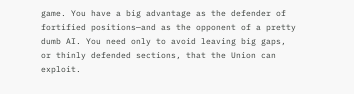game. You have a big advantage as the defender of fortified positions—and as the opponent of a pretty dumb AI. You need only to avoid leaving big gaps, or thinly defended sections, that the Union can exploit.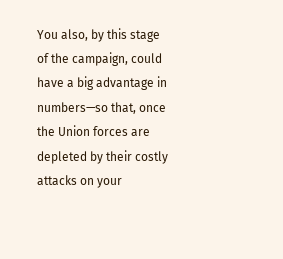You also, by this stage of the campaign, could have a big advantage in numbers—so that, once the Union forces are depleted by their costly attacks on your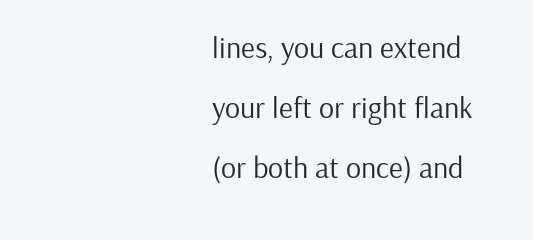lines, you can extend your left or right flank (or both at once) and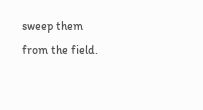sweep them from the field.